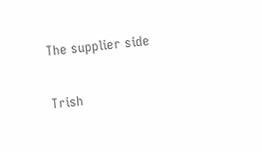The supplier side

Trish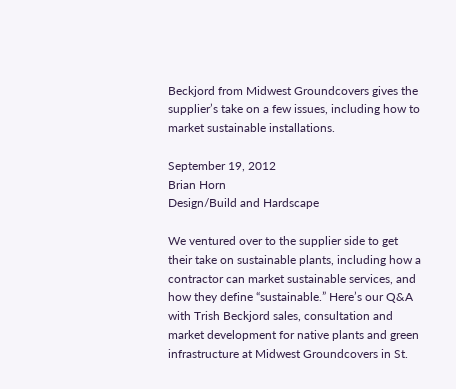Beckjord from Midwest Groundcovers gives the supplier’s take on a few issues, including how to market sustainable installations.

September 19, 2012
Brian Horn
Design/Build and Hardscape

We ventured over to the supplier side to get their take on sustainable plants, including how a contractor can market sustainable services, and how they define “sustainable.” Here’s our Q&A with Trish Beckjord sales, consultation and market development for native plants and green infrastructure at Midwest Groundcovers in St.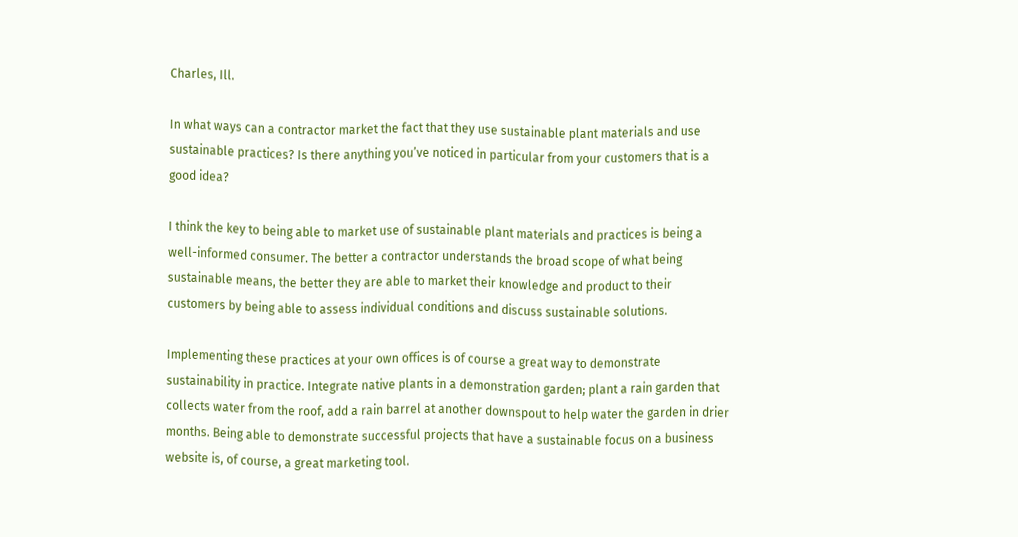Charles, Ill.

In what ways can a contractor market the fact that they use sustainable plant materials and use sustainable practices? Is there anything you’ve noticed in particular from your customers that is a good idea?

I think the key to being able to market use of sustainable plant materials and practices is being a well-informed consumer. The better a contractor understands the broad scope of what being sustainable means, the better they are able to market their knowledge and product to their customers by being able to assess individual conditions and discuss sustainable solutions.

Implementing these practices at your own offices is of course a great way to demonstrate sustainability in practice. Integrate native plants in a demonstration garden; plant a rain garden that collects water from the roof, add a rain barrel at another downspout to help water the garden in drier months. Being able to demonstrate successful projects that have a sustainable focus on a business website is, of course, a great marketing tool.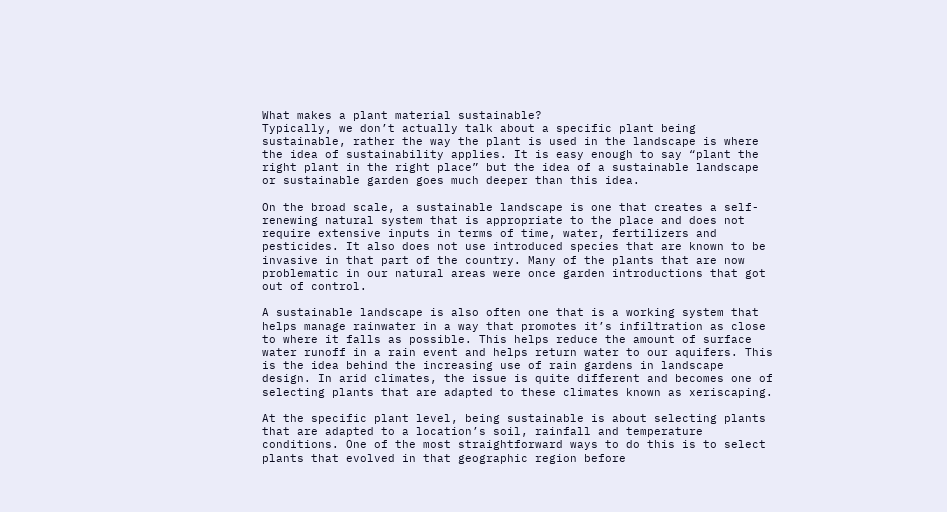What makes a plant material sustainable?
Typically, we don’t actually talk about a specific plant being sustainable, rather the way the plant is used in the landscape is where the idea of sustainability applies. It is easy enough to say “plant the right plant in the right place” but the idea of a sustainable landscape or sustainable garden goes much deeper than this idea.

On the broad scale, a sustainable landscape is one that creates a self-renewing natural system that is appropriate to the place and does not require extensive inputs in terms of time, water, fertilizers and pesticides. It also does not use introduced species that are known to be invasive in that part of the country. Many of the plants that are now problematic in our natural areas were once garden introductions that got out of control.

A sustainable landscape is also often one that is a working system that helps manage rainwater in a way that promotes it’s infiltration as close to where it falls as possible. This helps reduce the amount of surface water runoff in a rain event and helps return water to our aquifers. This is the idea behind the increasing use of rain gardens in landscape design. In arid climates, the issue is quite different and becomes one of selecting plants that are adapted to these climates known as xeriscaping.

At the specific plant level, being sustainable is about selecting plants that are adapted to a location’s soil, rainfall and temperature conditions. One of the most straightforward ways to do this is to select plants that evolved in that geographic region before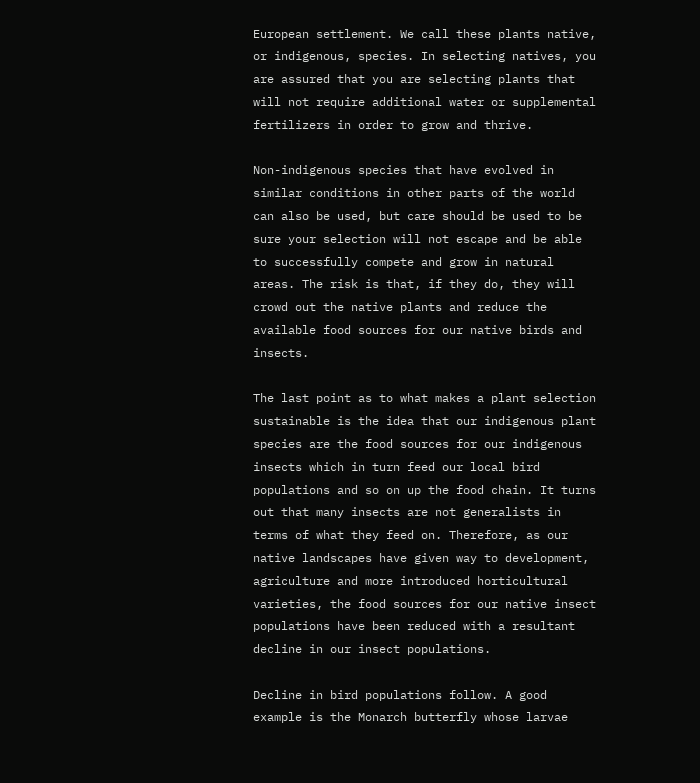European settlement. We call these plants native, or indigenous, species. In selecting natives, you are assured that you are selecting plants that will not require additional water or supplemental fertilizers in order to grow and thrive.

Non-indigenous species that have evolved in similar conditions in other parts of the world can also be used, but care should be used to be sure your selection will not escape and be able to successfully compete and grow in natural areas. The risk is that, if they do, they will crowd out the native plants and reduce the available food sources for our native birds and insects.

The last point as to what makes a plant selection sustainable is the idea that our indigenous plant species are the food sources for our indigenous insects which in turn feed our local bird populations and so on up the food chain. It turns out that many insects are not generalists in terms of what they feed on. Therefore, as our native landscapes have given way to development, agriculture and more introduced horticultural varieties, the food sources for our native insect populations have been reduced with a resultant decline in our insect populations.

Decline in bird populations follow. A good example is the Monarch butterfly whose larvae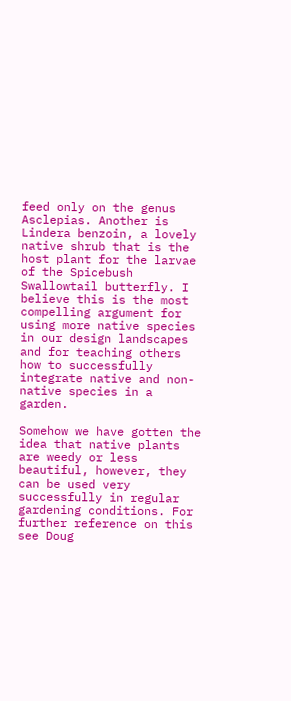feed only on the genus Asclepias. Another is Lindera benzoin, a lovely native shrub that is the host plant for the larvae of the Spicebush Swallowtail butterfly. I believe this is the most compelling argument for using more native species in our design landscapes and for teaching others how to successfully integrate native and non-native species in a garden.

Somehow we have gotten the idea that native plants are weedy or less beautiful, however, they can be used very successfully in regular gardening conditions. For further reference on this see Doug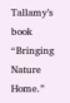Tallamy’s book “Bringing Nature Home.”